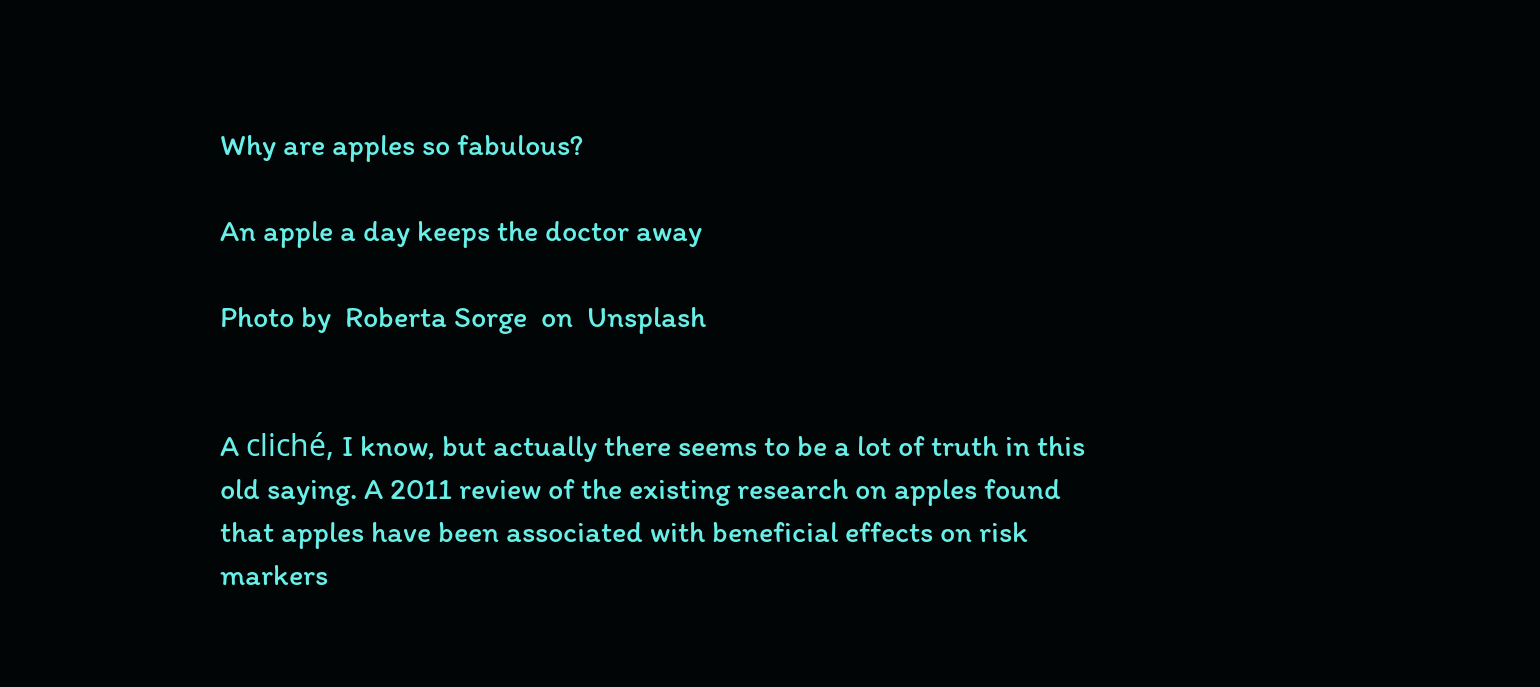Why are apples so fabulous?

An apple a day keeps the doctor away

Photo by  Roberta Sorge  on  Unsplash


A cliché, I know, but actually there seems to be a lot of truth in this old saying. A 2011 review of the existing research on apples found that apples have been associated with beneficial effects on risk markers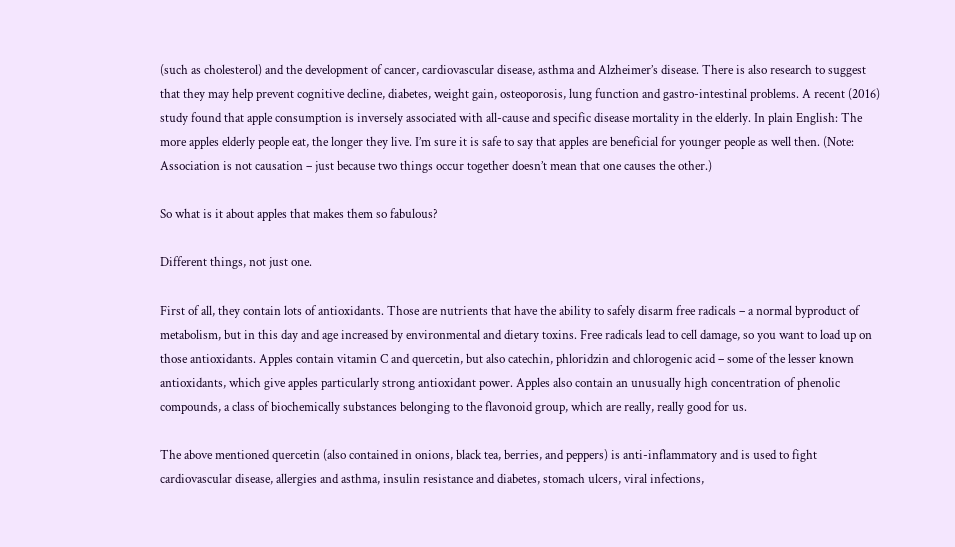(such as cholesterol) and the development of cancer, cardiovascular disease, asthma and Alzheimer’s disease. There is also research to suggest that they may help prevent cognitive decline, diabetes, weight gain, osteoporosis, lung function and gastro-intestinal problems. A recent (2016) study found that apple consumption is inversely associated with all-cause and specific disease mortality in the elderly. In plain English: The more apples elderly people eat, the longer they live. I’m sure it is safe to say that apples are beneficial for younger people as well then. (Note: Association is not causation – just because two things occur together doesn’t mean that one causes the other.)

So what is it about apples that makes them so fabulous?

Different things, not just one.

First of all, they contain lots of antioxidants. Those are nutrients that have the ability to safely disarm free radicals – a normal byproduct of metabolism, but in this day and age increased by environmental and dietary toxins. Free radicals lead to cell damage, so you want to load up on those antioxidants. Apples contain vitamin C and quercetin, but also catechin, phloridzin and chlorogenic acid – some of the lesser known antioxidants, which give apples particularly strong antioxidant power. Apples also contain an unusually high concentration of phenolic compounds, a class of biochemically substances belonging to the flavonoid group, which are really, really good for us.

The above mentioned quercetin (also contained in onions, black tea, berries, and peppers) is anti-inflammatory and is used to fight cardiovascular disease, allergies and asthma, insulin resistance and diabetes, stomach ulcers, viral infections,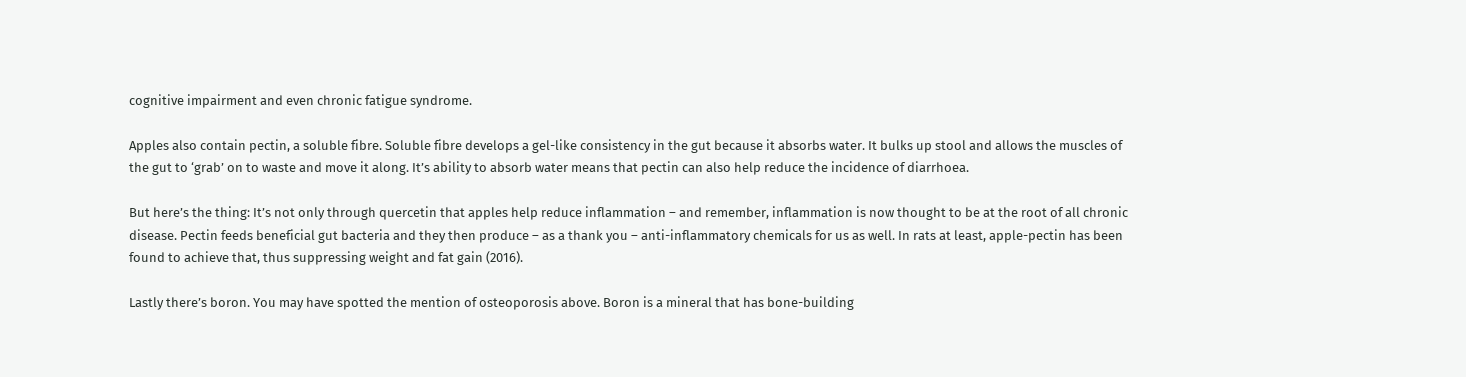cognitive impairment and even chronic fatigue syndrome.

Apples also contain pectin, a soluble fibre. Soluble fibre develops a gel-like consistency in the gut because it absorbs water. It bulks up stool and allows the muscles of the gut to ‘grab’ on to waste and move it along. It’s ability to absorb water means that pectin can also help reduce the incidence of diarrhoea.

But here’s the thing: It’s not only through quercetin that apples help reduce inflammation – and remember, inflammation is now thought to be at the root of all chronic disease. Pectin feeds beneficial gut bacteria and they then produce – as a thank you – anti-inflammatory chemicals for us as well. In rats at least, apple-pectin has been found to achieve that, thus suppressing weight and fat gain (2016).

Lastly there’s boron. You may have spotted the mention of osteoporosis above. Boron is a mineral that has bone-building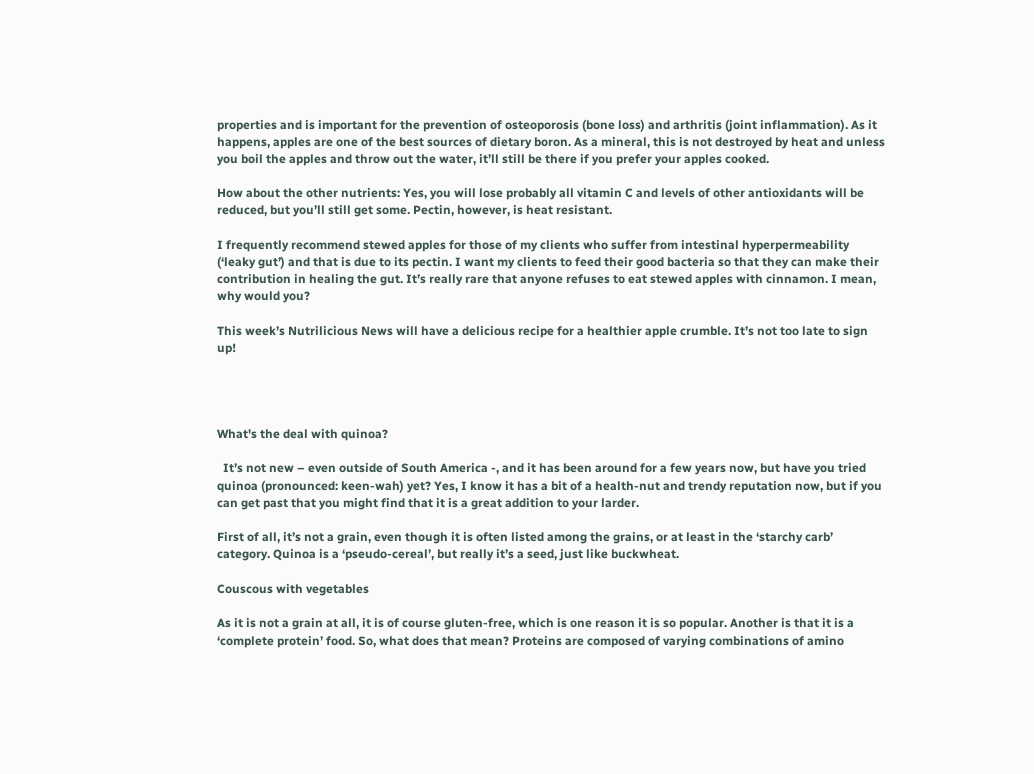properties and is important for the prevention of osteoporosis (bone loss) and arthritis (joint inflammation). As it happens, apples are one of the best sources of dietary boron. As a mineral, this is not destroyed by heat and unless you boil the apples and throw out the water, it’ll still be there if you prefer your apples cooked.

How about the other nutrients: Yes, you will lose probably all vitamin C and levels of other antioxidants will be reduced, but you’ll still get some. Pectin, however, is heat resistant.

I frequently recommend stewed apples for those of my clients who suffer from intestinal hyperpermeability (‘leaky gut’) and that is due to its pectin. I want my clients to feed their good bacteria so that they can make their contribution in healing the gut. It’s really rare that anyone refuses to eat stewed apples with cinnamon. I mean, why would you?

This week’s Nutrilicious News will have a delicious recipe for a healthier apple crumble. It’s not too late to sign up!




What's the deal with quinoa?

  It’s not new – even outside of South America -, and it has been around for a few years now, but have you tried quinoa (pronounced: keen-wah) yet? Yes, I know it has a bit of a health-nut and trendy reputation now, but if you can get past that you might find that it is a great addition to your larder.

First of all, it’s not a grain, even though it is often listed among the grains, or at least in the ‘starchy carb’ category. Quinoa is a ‘pseudo-cereal’, but really it’s a seed, just like buckwheat.

Couscous with vegetables

As it is not a grain at all, it is of course gluten-free, which is one reason it is so popular. Another is that it is a ‘complete protein’ food. So, what does that mean? Proteins are composed of varying combinations of amino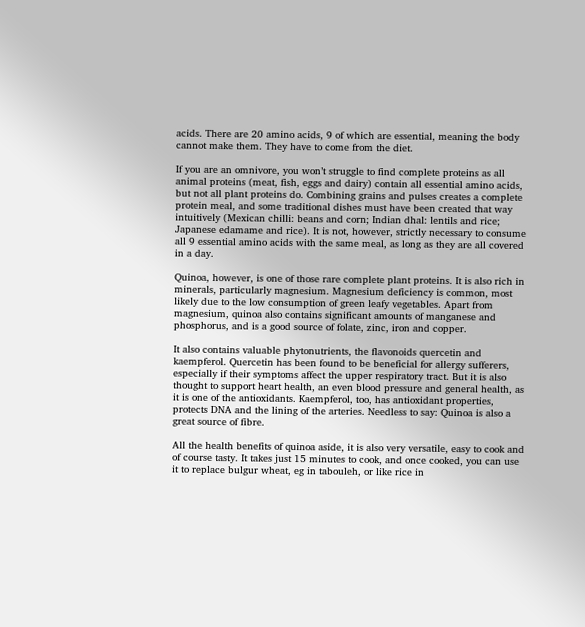acids. There are 20 amino acids, 9 of which are essential, meaning the body cannot make them. They have to come from the diet.

If you are an omnivore, you won’t struggle to find complete proteins as all animal proteins (meat, fish, eggs and dairy) contain all essential amino acids, but not all plant proteins do. Combining grains and pulses creates a complete protein meal, and some traditional dishes must have been created that way intuitively (Mexican chilli: beans and corn; Indian dhal: lentils and rice; Japanese edamame and rice). It is not, however, strictly necessary to consume all 9 essential amino acids with the same meal, as long as they are all covered in a day.

Quinoa, however, is one of those rare complete plant proteins. It is also rich in minerals, particularly magnesium. Magnesium deficiency is common, most likely due to the low consumption of green leafy vegetables. Apart from magnesium, quinoa also contains significant amounts of manganese and phosphorus, and is a good source of folate, zinc, iron and copper.

It also contains valuable phytonutrients, the flavonoids quercetin and kaempferol. Quercetin has been found to be beneficial for allergy sufferers, especially if their symptoms affect the upper respiratory tract. But it is also thought to support heart health, an even blood pressure and general health, as it is one of the antioxidants. Kaempferol, too, has antioxidant properties, protects DNA and the lining of the arteries. Needless to say: Quinoa is also a great source of fibre.

All the health benefits of quinoa aside, it is also very versatile, easy to cook and of course tasty. It takes just 15 minutes to cook, and once cooked, you can use it to replace bulgur wheat, eg in tabouleh, or like rice in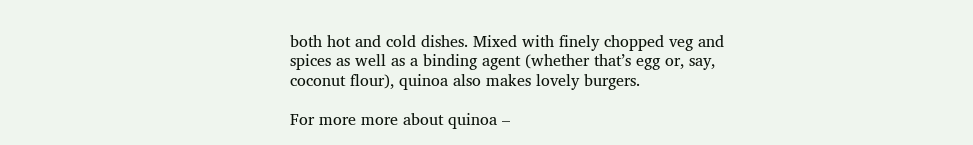both hot and cold dishes. Mixed with finely chopped veg and spices as well as a binding agent (whether that’s egg or, say, coconut flour), quinoa also makes lovely burgers.

For more more about quinoa –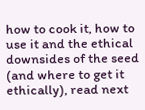how to cook it, how to use it and the ethical downsides of the seed (and where to get it ethically), read next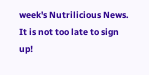week's Nutrilicious News. It is not too late to sign up!